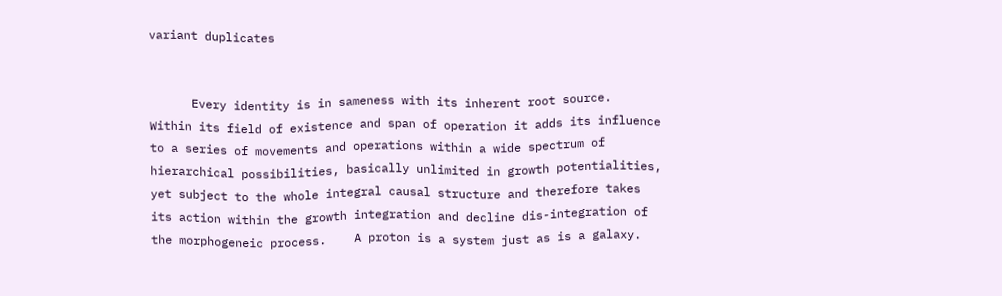variant duplicates


      Every identity is in sameness with its inherent root source.  Within its field of existence and span of operation it adds its influence to a series of movements and operations within a wide spectrum of hierarchical possibilities, basically unlimited in growth potentialities, yet subject to the whole integral causal structure and therefore takes its action within the growth integration and decline dis-integration of the morphogeneic process.    A proton is a system just as is a galaxy.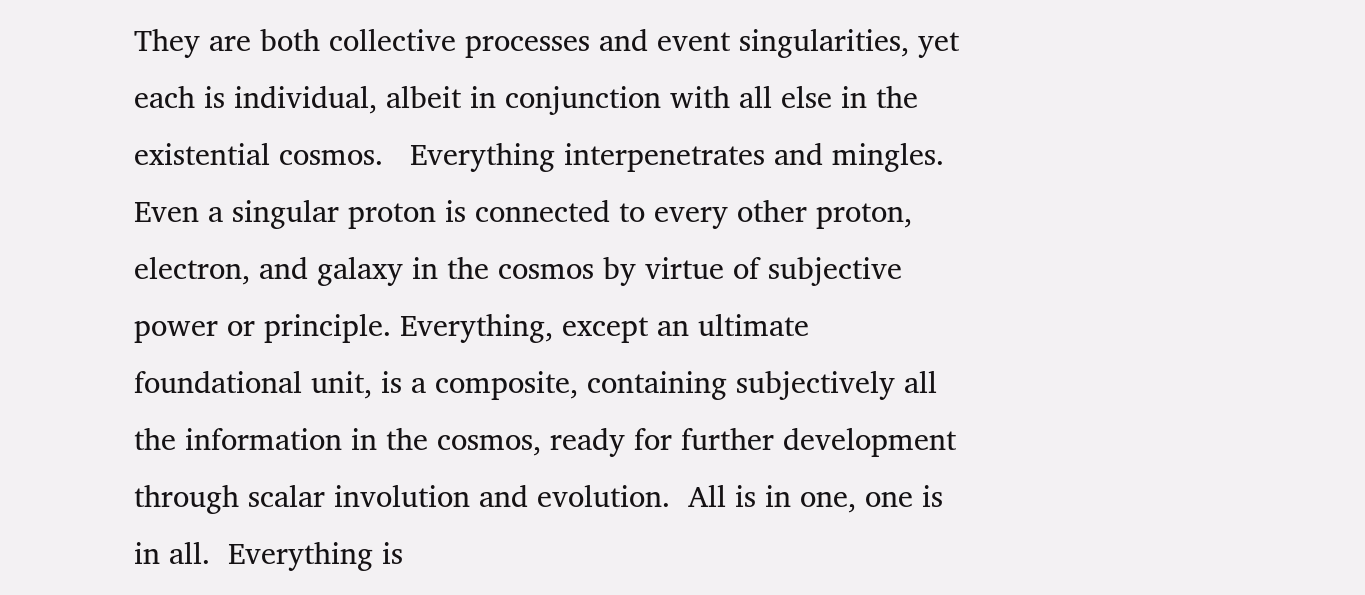They are both collective processes and event singularities, yet each is individual, albeit in conjunction with all else in the existential cosmos.   Everything interpenetrates and mingles.    Even a singular proton is connected to every other proton, electron, and galaxy in the cosmos by virtue of subjective power or principle. Everything, except an ultimate foundational unit, is a composite, containing subjectively all the information in the cosmos, ready for further development through scalar involution and evolution.  All is in one, one is in all.  Everything is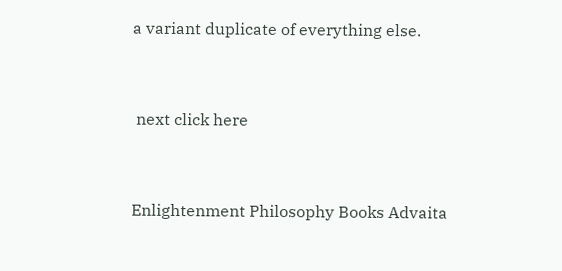a variant duplicate of everything else.


 next click here


Enlightenment Philosophy Books Advaita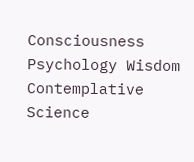Consciousness Psychology Wisdom Contemplative Science